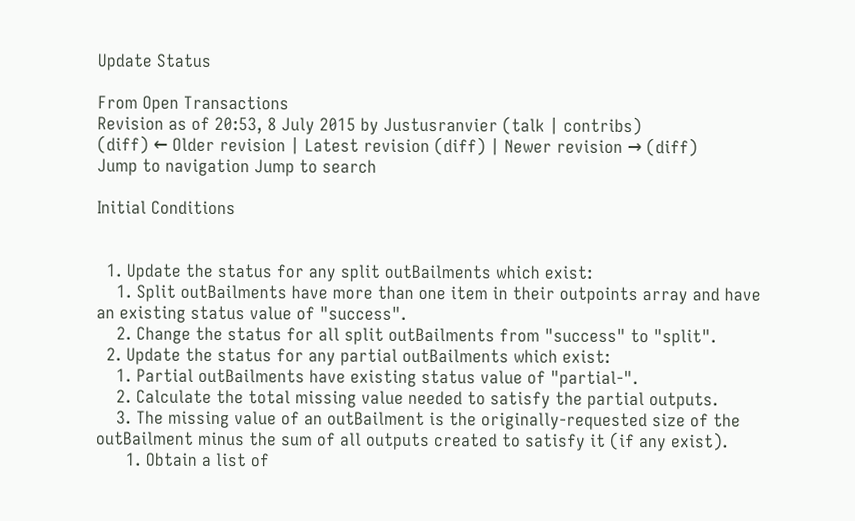Update Status

From Open Transactions
Revision as of 20:53, 8 July 2015 by Justusranvier (talk | contribs)
(diff) ← Older revision | Latest revision (diff) | Newer revision → (diff)
Jump to navigation Jump to search

Initial Conditions


  1. Update the status for any split outBailments which exist:
    1. Split outBailments have more than one item in their outpoints array and have an existing status value of "success".
    2. Change the status for all split outBailments from "success" to "split".
  2. Update the status for any partial outBailments which exist:
    1. Partial outBailments have existing status value of "partial-".
    2. Calculate the total missing value needed to satisfy the partial outputs.
    3. The missing value of an outBailment is the originally-requested size of the outBailment minus the sum of all outputs created to satisfy it (if any exist).
      1. Obtain a list of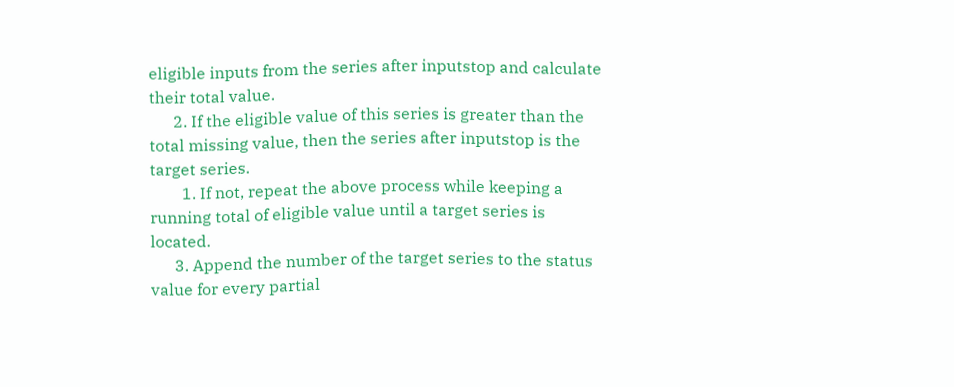eligible inputs from the series after inputstop and calculate their total value.
      2. If the eligible value of this series is greater than the total missing value, then the series after inputstop is the target series.
        1. If not, repeat the above process while keeping a running total of eligible value until a target series is located.
      3. Append the number of the target series to the status value for every partial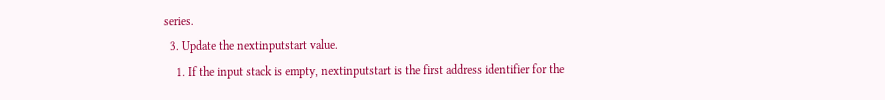series.
  3. Update the nextinputstart value.
    1. If the input stack is empty, nextinputstart is the first address identifier for the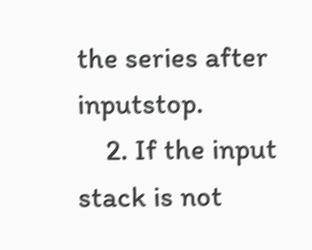the series after inputstop.
    2. If the input stack is not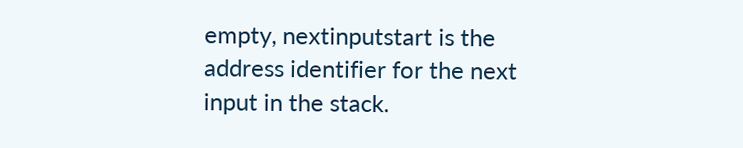empty, nextinputstart is the address identifier for the next input in the stack.